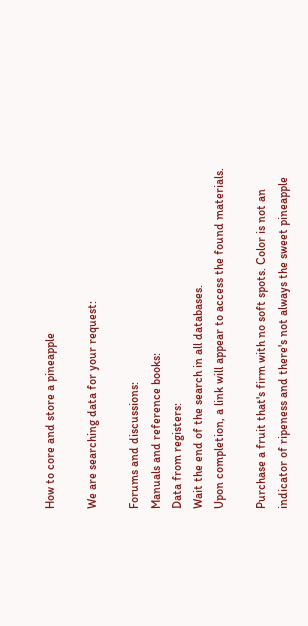How to core and store a pineapple

We are searching data for your request:

Forums and discussions:
Manuals and reference books:
Data from registers:
Wait the end of the search in all databases.
Upon completion, a link will appear to access the found materials.

Purchase a fruit that's firm with no soft spots. Color is not an indicator of ripeness and there's not always the sweet pineapple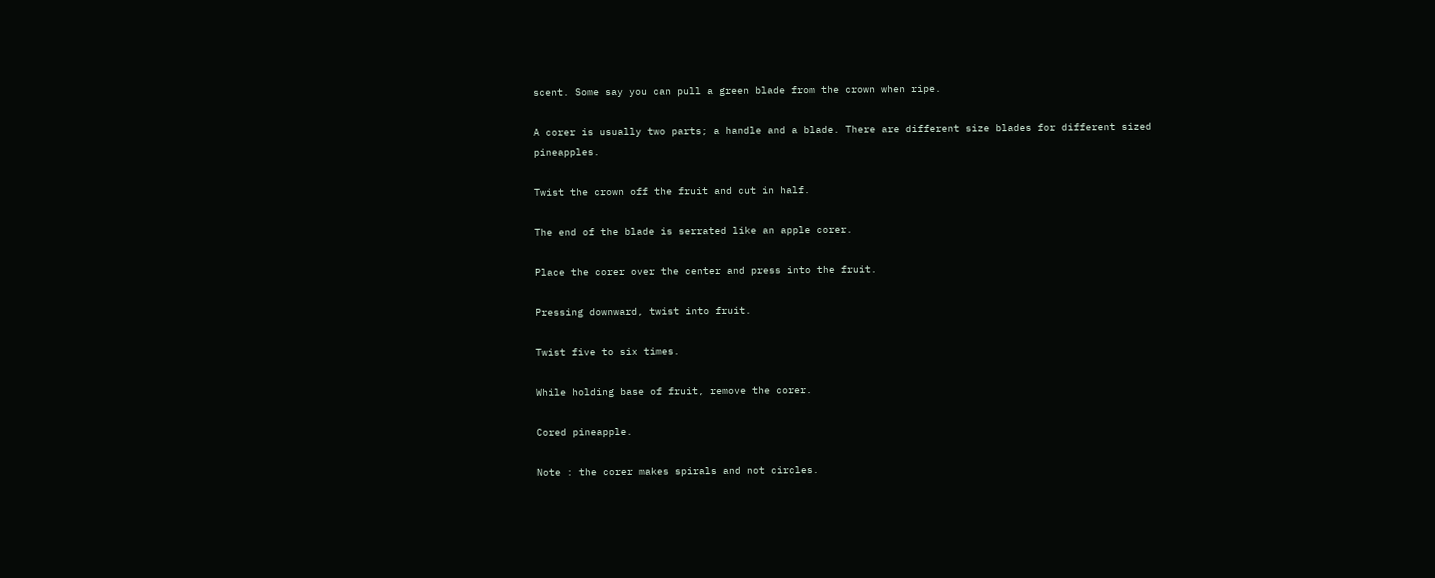scent. Some say you can pull a green blade from the crown when ripe.

A corer is usually two parts; a handle and a blade. There are different size blades for different sized pineapples.

Twist the crown off the fruit and cut in half.

The end of the blade is serrated like an apple corer.

Place the corer over the center and press into the fruit.

Pressing downward, twist into fruit.

Twist five to six times.

While holding base of fruit, remove the corer.

Cored pineapple.

Note : the corer makes spirals and not circles.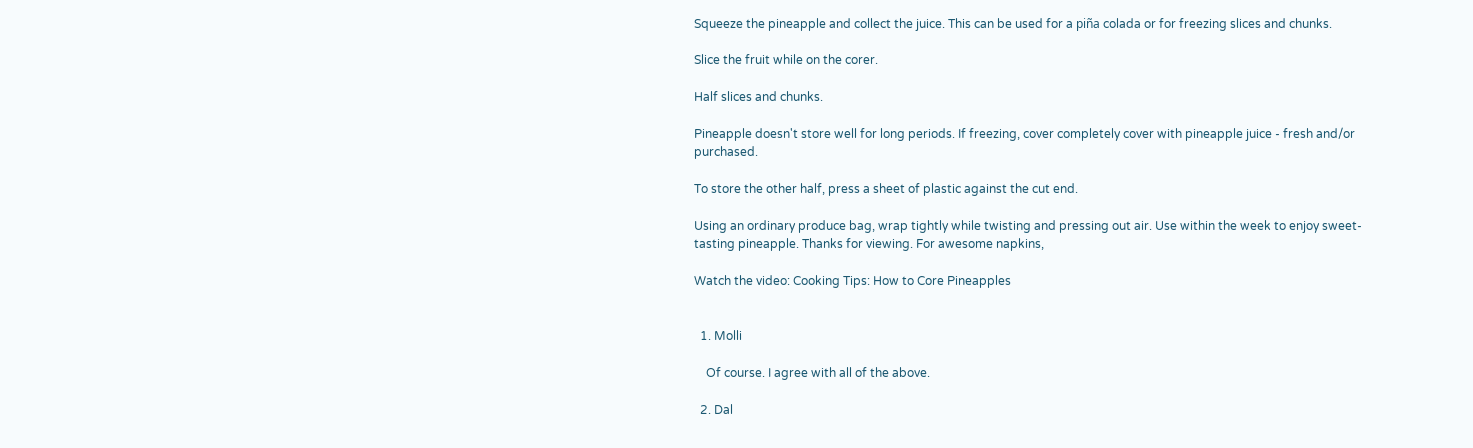Squeeze the pineapple and collect the juice. This can be used for a piña colada or for freezing slices and chunks.

Slice the fruit while on the corer.

Half slices and chunks.

Pineapple doesn't store well for long periods. If freezing, cover completely cover with pineapple juice - fresh and/or purchased.

To store the other half, press a sheet of plastic against the cut end.

Using an ordinary produce bag, wrap tightly while twisting and pressing out air. Use within the week to enjoy sweet-tasting pineapple. Thanks for viewing. For awesome napkins,

Watch the video: Cooking Tips: How to Core Pineapples


  1. Molli

    Of course. I agree with all of the above.

  2. Dal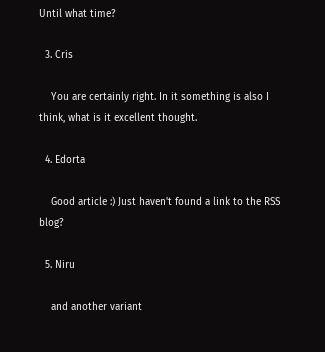Until what time?

  3. Cris

    You are certainly right. In it something is also I think, what is it excellent thought.

  4. Edorta

    Good article :) Just haven't found a link to the RSS blog?

  5. Niru

    and another variant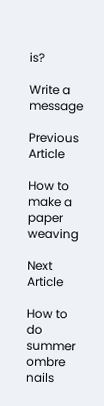is?

Write a message

Previous Article

How to make a paper weaving

Next Article

How to do summer ombre nails